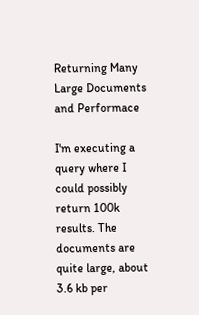Returning Many Large Documents and Performace

I'm executing a query where I could possibly return 100k results. The
documents are quite large, about 3.6 kb per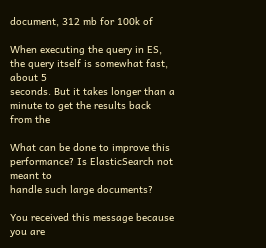document, 312 mb for 100k of

When executing the query in ES, the query itself is somewhat fast, about 5
seconds. But it takes longer than a minute to get the results back from the

What can be done to improve this performance? Is ElasticSearch not meant to
handle such large documents?

You received this message because you are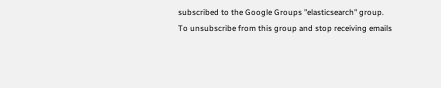subscribed to the Google Groups "elasticsearch" group.
To unsubscribe from this group and stop receiving emails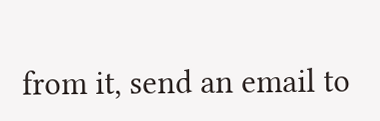from it, send an email to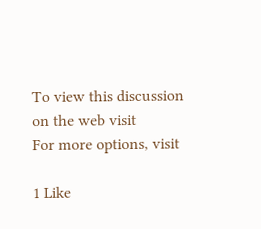To view this discussion on the web visit
For more options, visit

1 Like